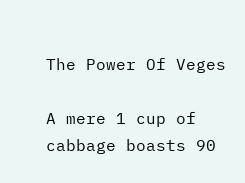The Power Of Veges

A mere 1 cup of cabbage boasts 90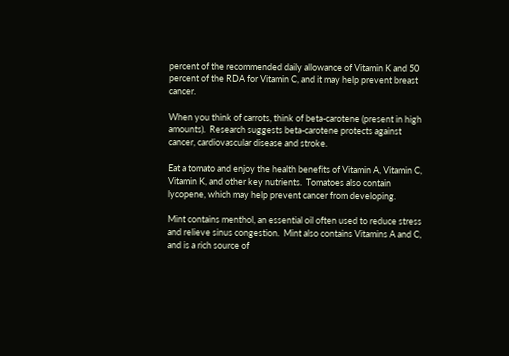percent of the recommended daily allowance of Vitamin K and 50 percent of the RDA for Vitamin C, and it may help prevent breast cancer.

When you think of carrots, think of beta-carotene (present in high amounts).  Research suggests beta-carotene protects against cancer, cardiovascular disease and stroke.

Eat a tomato and enjoy the health benefits of Vitamin A, Vitamin C, Vitamin K, and other key nutrients.  Tomatoes also contain lycopene, which may help prevent cancer from developing.

Mint contains menthol, an essential oil often used to reduce stress and relieve sinus congestion.  Mint also contains Vitamins A and C, and is a rich source of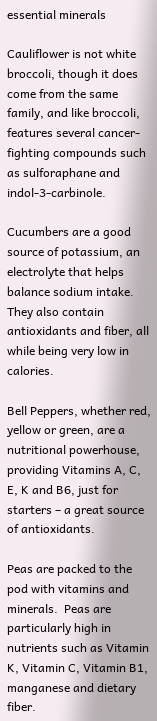essential minerals

Cauliflower is not white broccoli, though it does come from the same family, and like broccoli, features several cancer-fighting compounds such as sulforaphane and indol-3-carbinole.

Cucumbers are a good source of potassium, an electrolyte that helps balance sodium intake.  They also contain antioxidants and fiber, all while being very low in calories.

Bell Peppers, whether red, yellow or green, are a nutritional powerhouse, providing Vitamins A, C, E, K and B6, just for starters – a great source of antioxidants.

Peas are packed to the pod with vitamins and minerals.  Peas are particularly high in nutrients such as Vitamin K, Vitamin C, Vitamin B1, manganese and dietary fiber.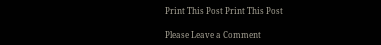Print This Post Print This Post

Please Leave a Comment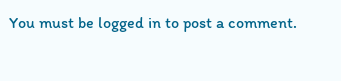You must be logged in to post a comment.